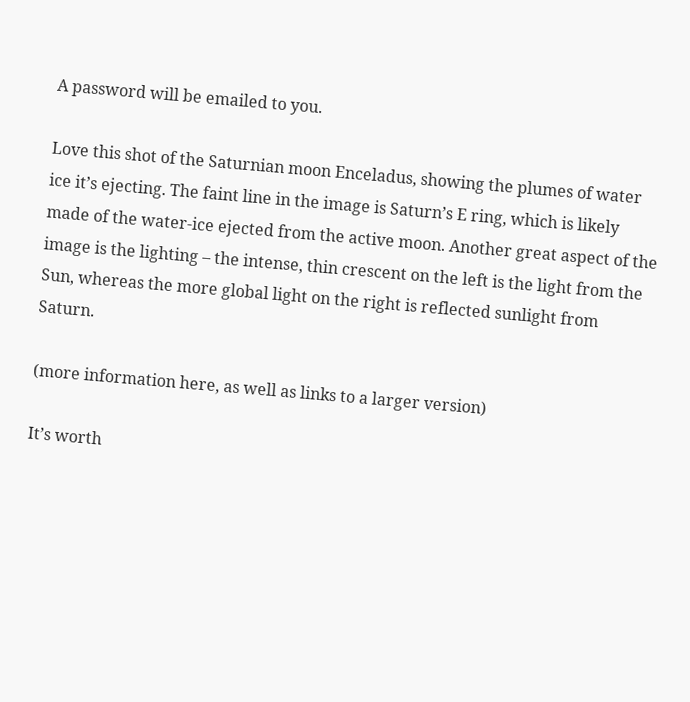A password will be emailed to you.

Love this shot of the Saturnian moon Enceladus, showing the plumes of water ice it’s ejecting. The faint line in the image is Saturn’s E ring, which is likely made of the water-ice ejected from the active moon. Another great aspect of the image is the lighting – the intense, thin crescent on the left is the light from the Sun, whereas the more global light on the right is reflected sunlight from Saturn.

(more information here, as well as links to a larger version)

It’s worth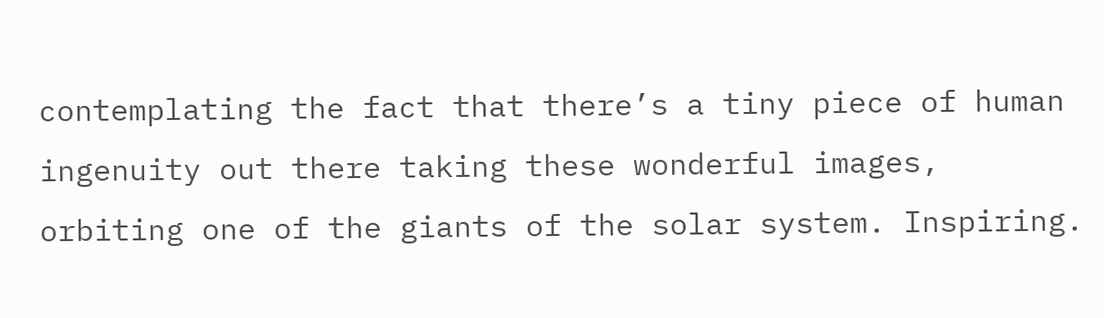contemplating the fact that there’s a tiny piece of human ingenuity out there taking these wonderful images, orbiting one of the giants of the solar system. Inspiring.